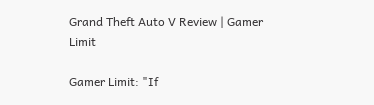Grand Theft Auto V Review | Gamer Limit

Gamer Limit: "If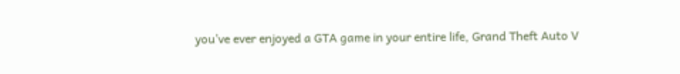you’ve ever enjoyed a GTA game in your entire life, Grand Theft Auto V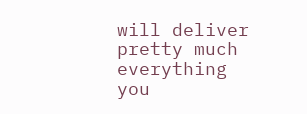will deliver pretty much everything you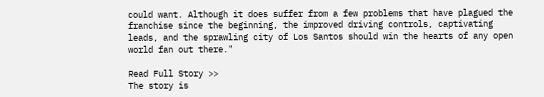could want. Although it does suffer from a few problems that have plagued the franchise since the beginning, the improved driving controls, captivating leads, and the sprawling city of Los Santos should win the hearts of any open world fan out there."

Read Full Story >>
The story is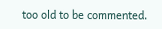too old to be commented.